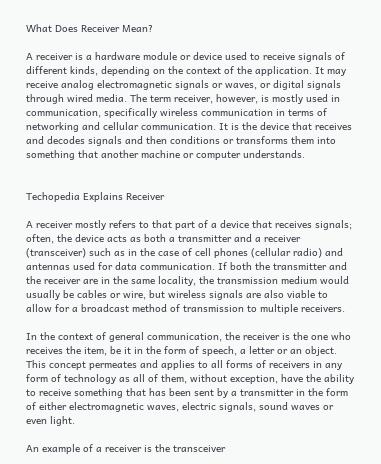What Does Receiver Mean?

A receiver is a hardware module or device used to receive signals of different kinds, depending on the context of the application. It may receive analog electromagnetic signals or waves, or digital signals through wired media. The term receiver, however, is mostly used in communication, specifically wireless communication in terms of networking and cellular communication. It is the device that receives and decodes signals and then conditions or transforms them into something that another machine or computer understands.


Techopedia Explains Receiver

A receiver mostly refers to that part of a device that receives signals; often, the device acts as both a transmitter and a receiver (transceiver) such as in the case of cell phones (cellular radio) and antennas used for data communication. If both the transmitter and the receiver are in the same locality, the transmission medium would usually be cables or wire, but wireless signals are also viable to allow for a broadcast method of transmission to multiple receivers.

In the context of general communication, the receiver is the one who receives the item, be it in the form of speech, a letter or an object. This concept permeates and applies to all forms of receivers in any form of technology as all of them, without exception, have the ability to receive something that has been sent by a transmitter in the form of either electromagnetic waves, electric signals, sound waves or even light.

An example of a receiver is the transceiver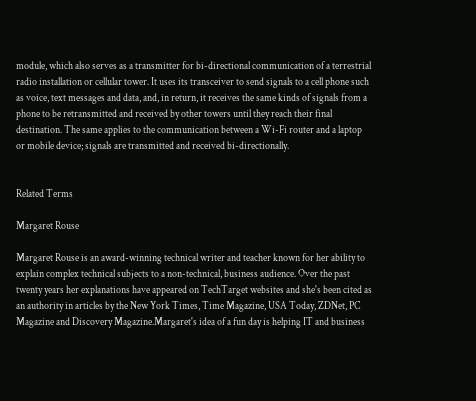module, which also serves as a transmitter for bi-directional communication of a terrestrial radio installation or cellular tower. It uses its transceiver to send signals to a cell phone such as voice, text messages and data, and, in return, it receives the same kinds of signals from a phone to be retransmitted and received by other towers until they reach their final destination. The same applies to the communication between a Wi-Fi router and a laptop or mobile device; signals are transmitted and received bi-directionally.


Related Terms

Margaret Rouse

Margaret Rouse is an award-winning technical writer and teacher known for her ability to explain complex technical subjects to a non-technical, business audience. Over the past twenty years her explanations have appeared on TechTarget websites and she's been cited as an authority in articles by the New York Times, Time Magazine, USA Today, ZDNet, PC Magazine and Discovery Magazine.Margaret's idea of a fun day is helping IT and business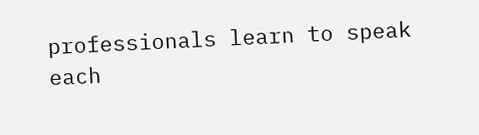professionals learn to speak each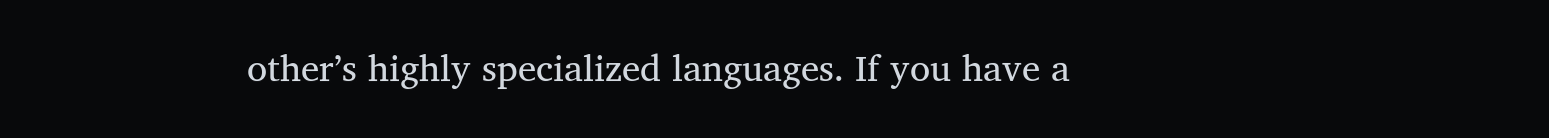other’s highly specialized languages. If you have a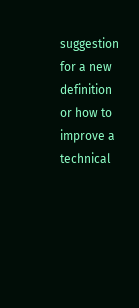suggestion for a new definition or how to improve a technical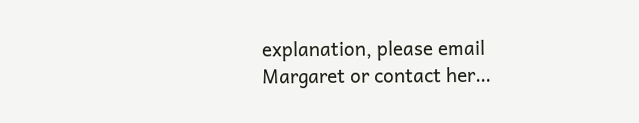explanation, please email Margaret or contact her…